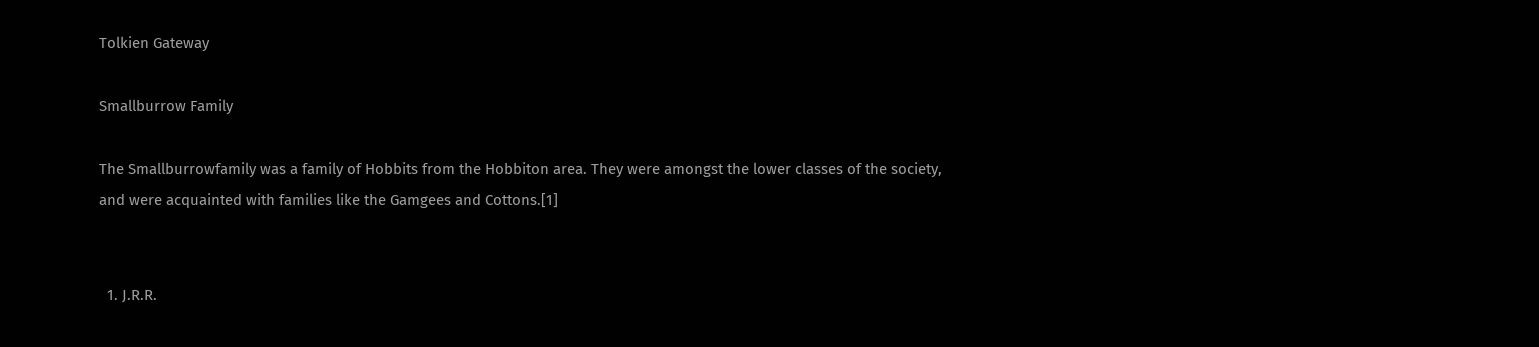Tolkien Gateway

Smallburrow Family

The Smallburrowfamily was a family of Hobbits from the Hobbiton area. They were amongst the lower classes of the society, and were acquainted with families like the Gamgees and Cottons.[1]


  1. J.R.R.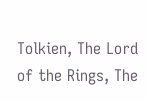Tolkien, The Lord of the Rings, The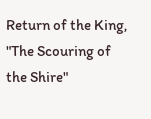Return of the King, "The Scouring of the Shire"